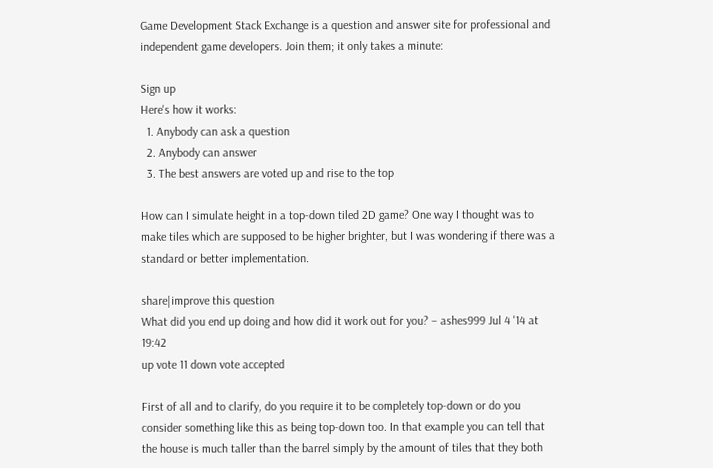Game Development Stack Exchange is a question and answer site for professional and independent game developers. Join them; it only takes a minute:

Sign up
Here's how it works:
  1. Anybody can ask a question
  2. Anybody can answer
  3. The best answers are voted up and rise to the top

How can I simulate height in a top-down tiled 2D game? One way I thought was to make tiles which are supposed to be higher brighter, but I was wondering if there was a standard or better implementation.

share|improve this question
What did you end up doing and how did it work out for you? – ashes999 Jul 4 '14 at 19:42
up vote 11 down vote accepted

First of all and to clarify, do you require it to be completely top-down or do you consider something like this as being top-down too. In that example you can tell that the house is much taller than the barrel simply by the amount of tiles that they both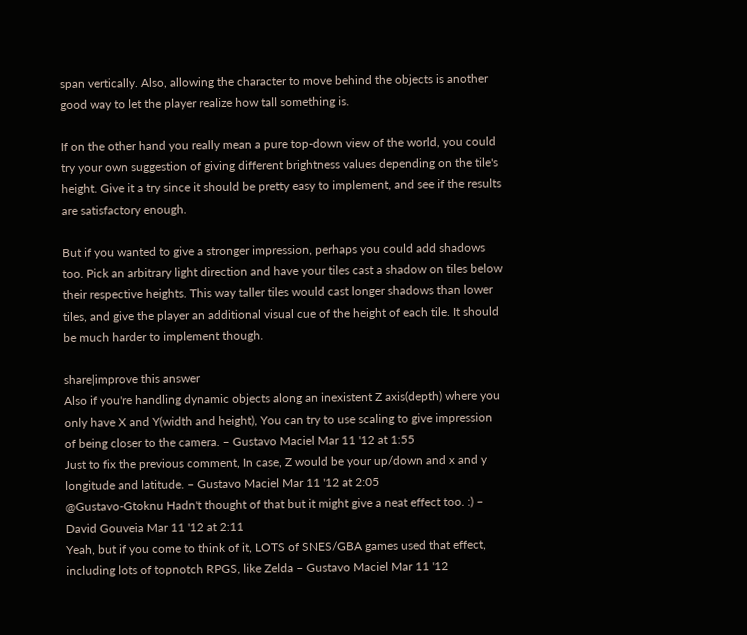span vertically. Also, allowing the character to move behind the objects is another good way to let the player realize how tall something is.

If on the other hand you really mean a pure top-down view of the world, you could try your own suggestion of giving different brightness values depending on the tile's height. Give it a try since it should be pretty easy to implement, and see if the results are satisfactory enough.

But if you wanted to give a stronger impression, perhaps you could add shadows too. Pick an arbitrary light direction and have your tiles cast a shadow on tiles below their respective heights. This way taller tiles would cast longer shadows than lower tiles, and give the player an additional visual cue of the height of each tile. It should be much harder to implement though.

share|improve this answer
Also if you're handling dynamic objects along an inexistent Z axis(depth) where you only have X and Y(width and height), You can try to use scaling to give impression of being closer to the camera. – Gustavo Maciel Mar 11 '12 at 1:55
Just to fix the previous comment, In case, Z would be your up/down and x and y longitude and latitude. – Gustavo Maciel Mar 11 '12 at 2:05
@Gustavo-Gtoknu Hadn't thought of that but it might give a neat effect too. :) – David Gouveia Mar 11 '12 at 2:11
Yeah, but if you come to think of it, LOTS of SNES/GBA games used that effect, including lots of topnotch RPGS, like Zelda – Gustavo Maciel Mar 11 '12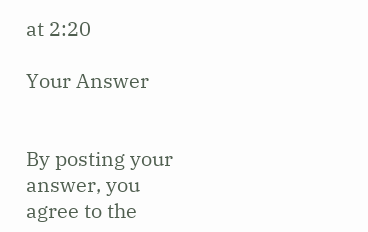at 2:20

Your Answer


By posting your answer, you agree to the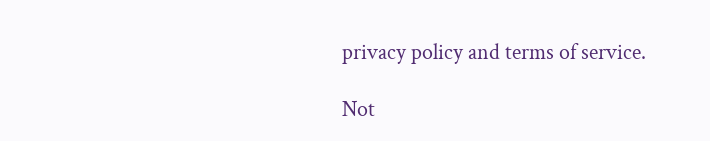privacy policy and terms of service.

Not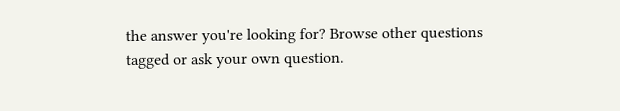the answer you're looking for? Browse other questions tagged or ask your own question.